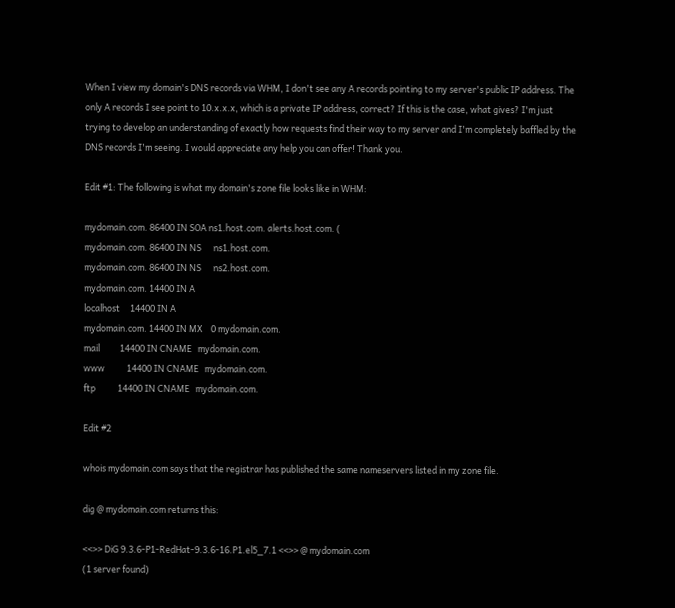When I view my domain's DNS records via WHM, I don't see any A records pointing to my server's public IP address. The only A records I see point to 10.x.x.x, which is a private IP address, correct? If this is the case, what gives? I'm just trying to develop an understanding of exactly how requests find their way to my server and I'm completely baffled by the DNS records I'm seeing. I would appreciate any help you can offer! Thank you.

Edit #1: The following is what my domain's zone file looks like in WHM:

mydomain.com. 86400 IN SOA ns1.host.com. alerts.host.com. (
mydomain.com. 86400 IN NS      ns1.host.com.
mydomain.com. 86400 IN NS      ns2.host.com.
mydomain.com. 14400 IN A
localhost     14400 IN A
mydomain.com. 14400 IN MX    0 mydomain.com.
mail          14400 IN CNAME   mydomain.com.
www           14400 IN CNAME   mydomain.com.
ftp           14400 IN CNAME   mydomain.com.

Edit #2

whois mydomain.com says that the registrar has published the same nameservers listed in my zone file.

dig @ mydomain.com returns this:

<<>> DiG 9.3.6-P1-RedHat-9.3.6-16.P1.el5_7.1 <<>> @ mydomain.com
(1 server found)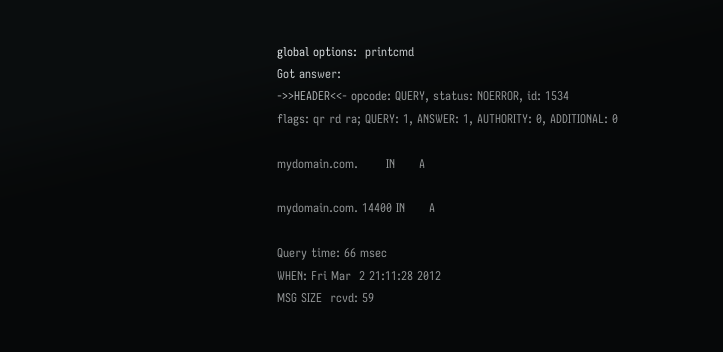global options:  printcmd
Got answer:
->>HEADER<<- opcode: QUERY, status: NOERROR, id: 1534
flags: qr rd ra; QUERY: 1, ANSWER: 1, AUTHORITY: 0, ADDITIONAL: 0

mydomain.com.       IN      A

mydomain.com. 14400 IN      A

Query time: 66 msec
WHEN: Fri Mar  2 21:11:28 2012
MSG SIZE  rcvd: 59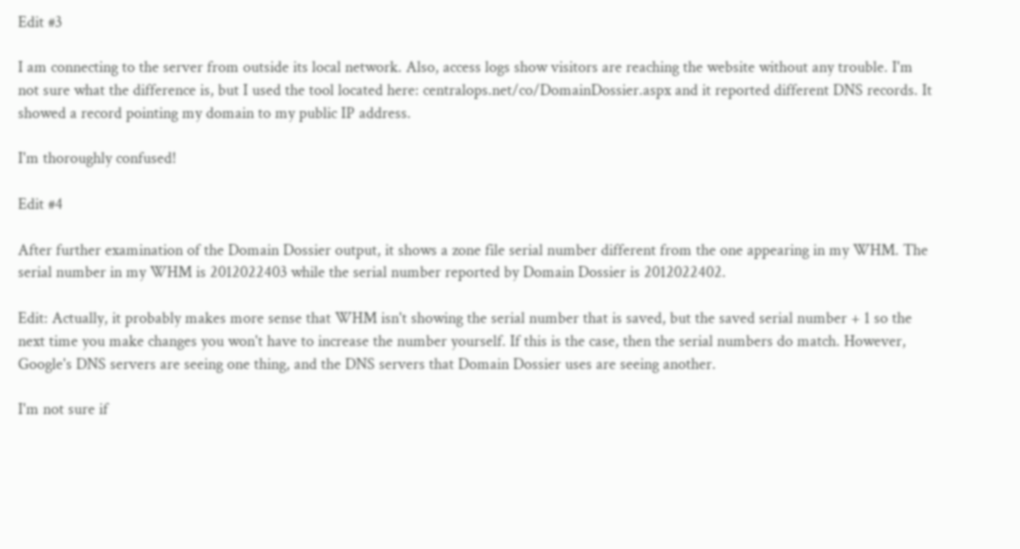Edit #3

I am connecting to the server from outside its local network. Also, access logs show visitors are reaching the website without any trouble. I'm not sure what the difference is, but I used the tool located here: centralops.net/co/DomainDossier.aspx and it reported different DNS records. It showed a record pointing my domain to my public IP address.

I'm thoroughly confused!

Edit #4

After further examination of the Domain Dossier output, it shows a zone file serial number different from the one appearing in my WHM. The serial number in my WHM is 2012022403 while the serial number reported by Domain Dossier is 2012022402.

Edit: Actually, it probably makes more sense that WHM isn't showing the serial number that is saved, but the saved serial number + 1 so the next time you make changes you won't have to increase the number yourself. If this is the case, then the serial numbers do match. However, Google's DNS servers are seeing one thing, and the DNS servers that Domain Dossier uses are seeing another.

I'm not sure if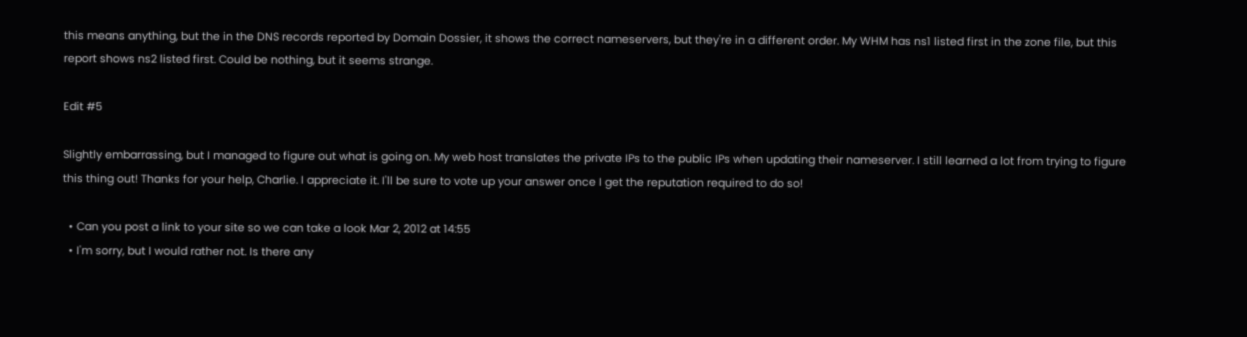this means anything, but the in the DNS records reported by Domain Dossier, it shows the correct nameservers, but they're in a different order. My WHM has ns1 listed first in the zone file, but this report shows ns2 listed first. Could be nothing, but it seems strange.

Edit #5

Slightly embarrassing, but I managed to figure out what is going on. My web host translates the private IPs to the public IPs when updating their nameserver. I still learned a lot from trying to figure this thing out! Thanks for your help, Charlie. I appreciate it. I'll be sure to vote up your answer once I get the reputation required to do so!

  • Can you post a link to your site so we can take a look Mar 2, 2012 at 14:55
  • I'm sorry, but I would rather not. Is there any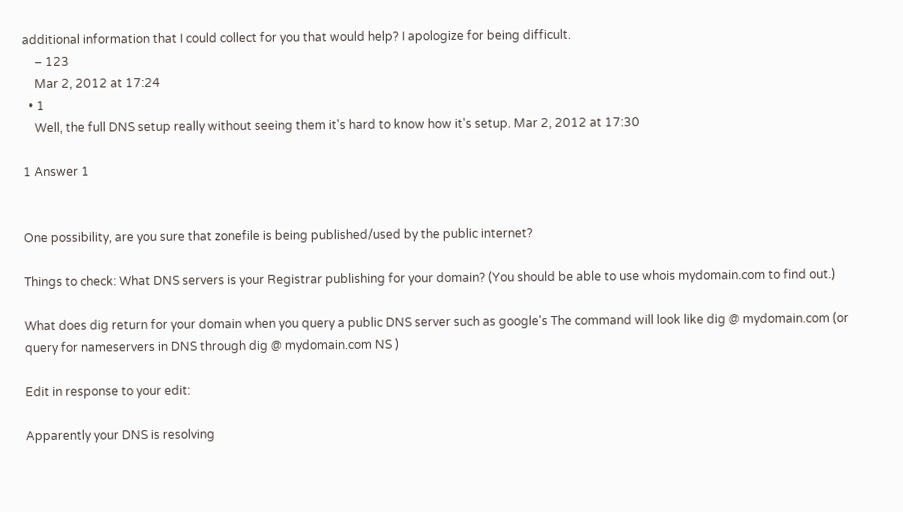additional information that I could collect for you that would help? I apologize for being difficult.
    – 123
    Mar 2, 2012 at 17:24
  • 1
    Well, the full DNS setup really without seeing them it's hard to know how it's setup. Mar 2, 2012 at 17:30

1 Answer 1


One possibility, are you sure that zonefile is being published/used by the public internet?

Things to check: What DNS servers is your Registrar publishing for your domain? (You should be able to use whois mydomain.com to find out.)

What does dig return for your domain when you query a public DNS server such as google's The command will look like dig @ mydomain.com (or query for nameservers in DNS through dig @ mydomain.com NS )

Edit in response to your edit:

Apparently your DNS is resolving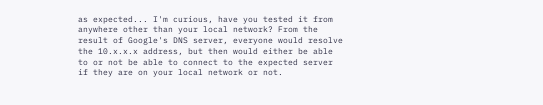as expected... I'm curious, have you tested it from anywhere other than your local network? From the result of Google's DNS server, everyone would resolve the 10.x.x.x address, but then would either be able to or not be able to connect to the expected server if they are on your local network or not.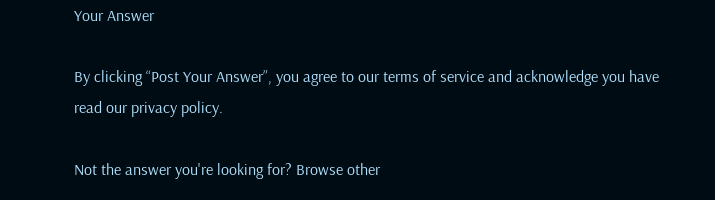Your Answer

By clicking “Post Your Answer”, you agree to our terms of service and acknowledge you have read our privacy policy.

Not the answer you're looking for? Browse other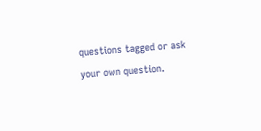questions tagged or ask your own question.